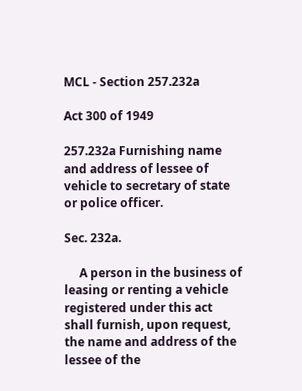MCL - Section 257.232a

Act 300 of 1949

257.232a Furnishing name and address of lessee of vehicle to secretary of state or police officer.

Sec. 232a.

     A person in the business of leasing or renting a vehicle registered under this act shall furnish, upon request, the name and address of the lessee of the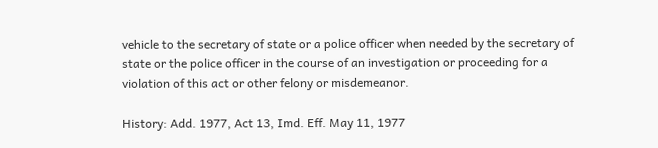vehicle to the secretary of state or a police officer when needed by the secretary of state or the police officer in the course of an investigation or proceeding for a violation of this act or other felony or misdemeanor.

History: Add. 1977, Act 13, Imd. Eff. May 11, 1977